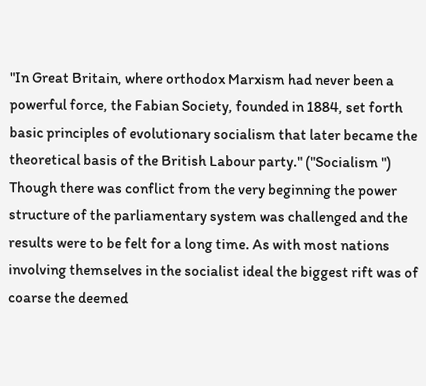"In Great Britain, where orthodox Marxism had never been a powerful force, the Fabian Society, founded in 1884, set forth basic principles of evolutionary socialism that later became the theoretical basis of the British Labour party." ("Socialism ") Though there was conflict from the very beginning the power structure of the parliamentary system was challenged and the results were to be felt for a long time. As with most nations involving themselves in the socialist ideal the biggest rift was of coarse the deemed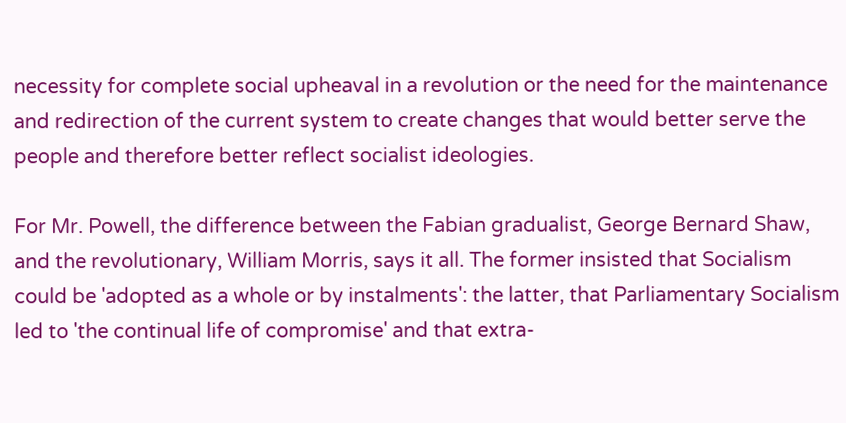necessity for complete social upheaval in a revolution or the need for the maintenance and redirection of the current system to create changes that would better serve the people and therefore better reflect socialist ideologies.

For Mr. Powell, the difference between the Fabian gradualist, George Bernard Shaw, and the revolutionary, William Morris, says it all. The former insisted that Socialism could be 'adopted as a whole or by instalments': the latter, that Parliamentary Socialism led to 'the continual life of compromise' and that extra-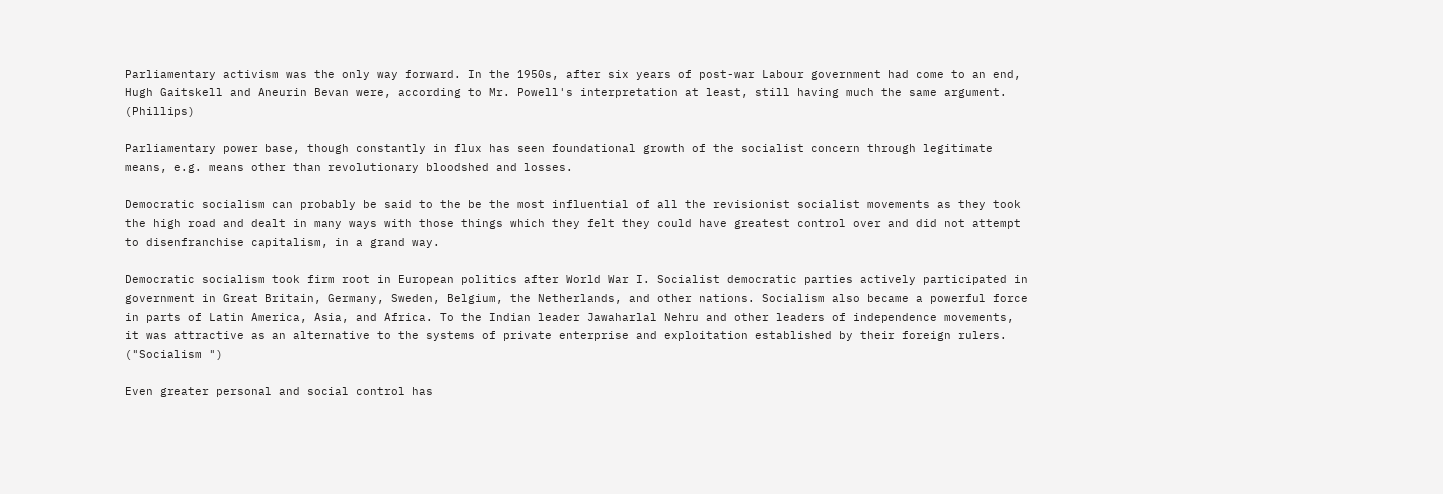Parliamentary activism was the only way forward. In the 1950s, after six years of post-war Labour government had come to an end, Hugh Gaitskell and Aneurin Bevan were, according to Mr. Powell's interpretation at least, still having much the same argument. (Phillips)

Parliamentary power base, though constantly in flux has seen foundational growth of the socialist concern through legitimate means, e.g. means other than revolutionary bloodshed and losses.

Democratic socialism can probably be said to the be the most influential of all the revisionist socialist movements as they took the high road and dealt in many ways with those things which they felt they could have greatest control over and did not attempt to disenfranchise capitalism, in a grand way.

Democratic socialism took firm root in European politics after World War I. Socialist democratic parties actively participated in government in Great Britain, Germany, Sweden, Belgium, the Netherlands, and other nations. Socialism also became a powerful force in parts of Latin America, Asia, and Africa. To the Indian leader Jawaharlal Nehru and other leaders of independence movements, it was attractive as an alternative to the systems of private enterprise and exploitation established by their foreign rulers. ("Socialism ")

Even greater personal and social control has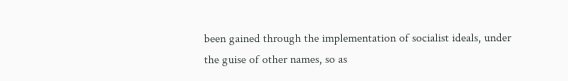been gained through the implementation of socialist ideals, under the guise of other names, so as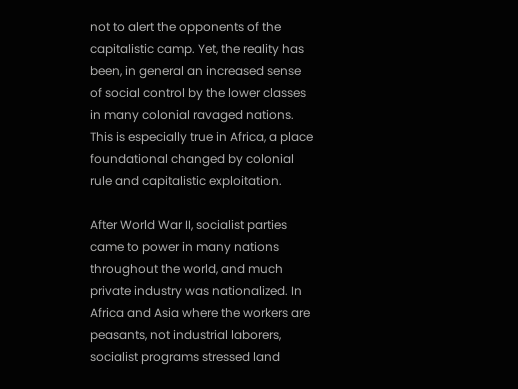not to alert the opponents of the capitalistic camp. Yet, the reality has been, in general an increased sense of social control by the lower classes in many colonial ravaged nations. This is especially true in Africa, a place foundational changed by colonial rule and capitalistic exploitation.

After World War II, socialist parties came to power in many nations throughout the world, and much private industry was nationalized. In Africa and Asia where the workers are peasants, not industrial laborers, socialist programs stressed land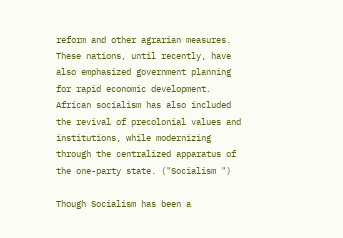reform and other agrarian measures. These nations, until recently, have also emphasized government planning for rapid economic development. African socialism has also included the revival of precolonial values and institutions, while modernizing through the centralized apparatus of the one-party state. ("Socialism ")

Though Socialism has been a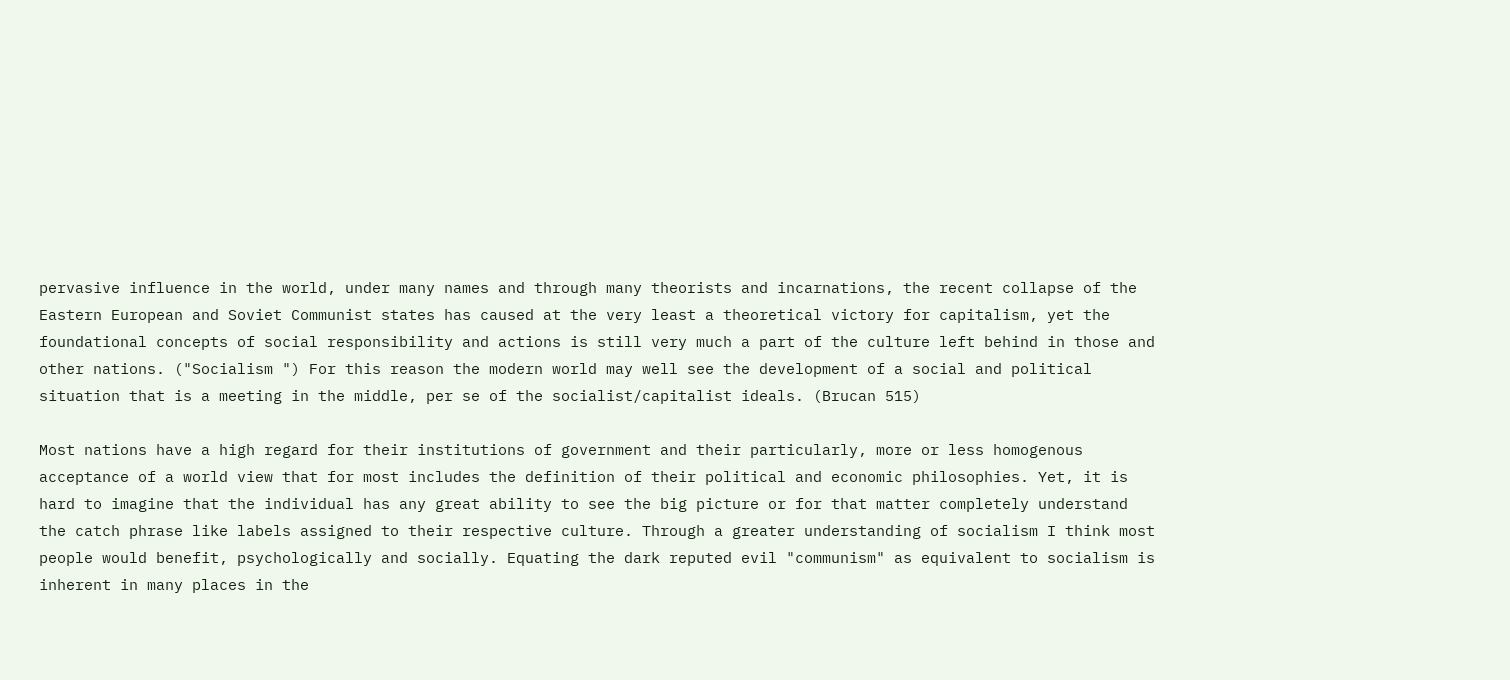pervasive influence in the world, under many names and through many theorists and incarnations, the recent collapse of the Eastern European and Soviet Communist states has caused at the very least a theoretical victory for capitalism, yet the foundational concepts of social responsibility and actions is still very much a part of the culture left behind in those and other nations. ("Socialism ") For this reason the modern world may well see the development of a social and political situation that is a meeting in the middle, per se of the socialist/capitalist ideals. (Brucan 515)

Most nations have a high regard for their institutions of government and their particularly, more or less homogenous acceptance of a world view that for most includes the definition of their political and economic philosophies. Yet, it is hard to imagine that the individual has any great ability to see the big picture or for that matter completely understand the catch phrase like labels assigned to their respective culture. Through a greater understanding of socialism I think most people would benefit, psychologically and socially. Equating the dark reputed evil "communism" as equivalent to socialism is inherent in many places in the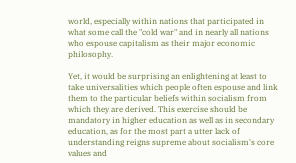world, especially within nations that participated in what some call the "cold war" and in nearly all nations who espouse capitalism as their major economic philosophy.

Yet, it would be surprising an enlightening at least to take universalities which people often espouse and link them to the particular beliefs within socialism from which they are derived. This exercise should be mandatory in higher education as well as in secondary education, as for the most part a utter lack of understanding reigns supreme about socialism's core values and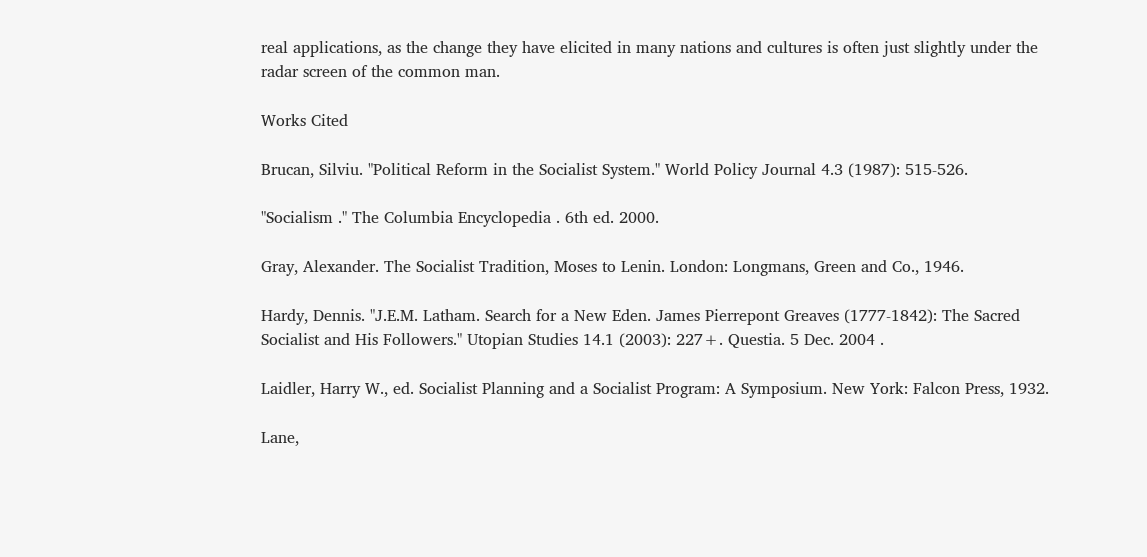real applications, as the change they have elicited in many nations and cultures is often just slightly under the radar screen of the common man.

Works Cited

Brucan, Silviu. "Political Reform in the Socialist System." World Policy Journal 4.3 (1987): 515-526.

"Socialism ." The Columbia Encyclopedia . 6th ed. 2000.

Gray, Alexander. The Socialist Tradition, Moses to Lenin. London: Longmans, Green and Co., 1946.

Hardy, Dennis. "J.E.M. Latham. Search for a New Eden. James Pierrepont Greaves (1777-1842): The Sacred Socialist and His Followers." Utopian Studies 14.1 (2003): 227+. Questia. 5 Dec. 2004 .

Laidler, Harry W., ed. Socialist Planning and a Socialist Program: A Symposium. New York: Falcon Press, 1932.

Lane,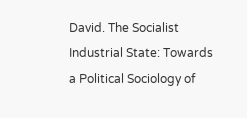David. The Socialist Industrial State: Towards a Political Sociology of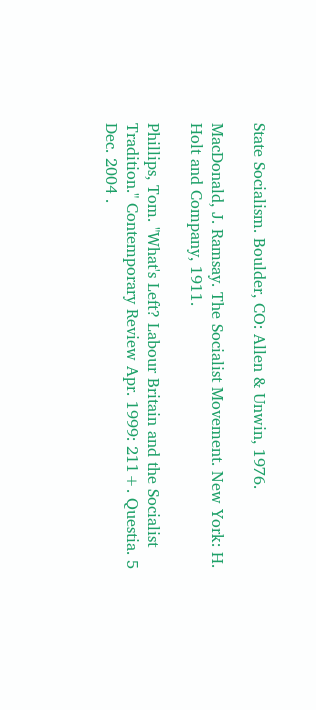State Socialism. Boulder, CO: Allen & Unwin, 1976.

MacDonald, J. Ramsay. The Socialist Movement. New York: H. Holt and Company, 1911.

Phillips, Tom. "What's Left? Labour Britain and the Socialist Tradition." Contemporary Review Apr. 1999: 211+. Questia. 5 Dec. 2004 .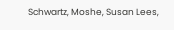Schwartz, Moshe, Susan Lees,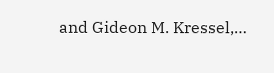and Gideon M. Kressel,…